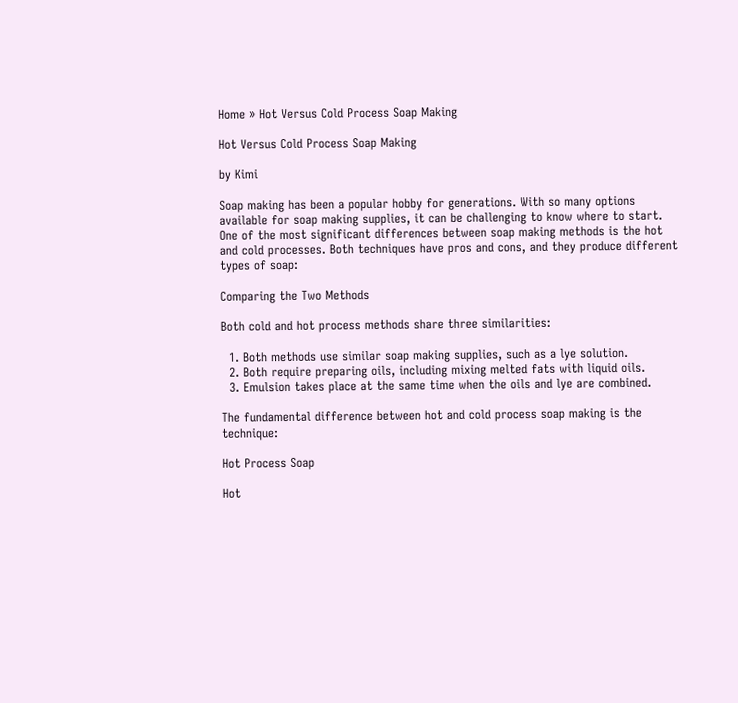Home » Hot Versus Cold Process Soap Making

Hot Versus Cold Process Soap Making

by Kimi

Soap making has been a popular hobby for generations. With so many options available for soap making supplies, it can be challenging to know where to start. One of the most significant differences between soap making methods is the hot and cold processes. Both techniques have pros and cons, and they produce different types of soap:

Comparing the Two Methods

Both cold and hot process methods share three similarities:

  1. Both methods use similar soap making supplies, such as a lye solution.
  2. Both require preparing oils, including mixing melted fats with liquid oils.
  3. Emulsion takes place at the same time when the oils and lye are combined.

The fundamental difference between hot and cold process soap making is the technique:

Hot Process Soap

Hot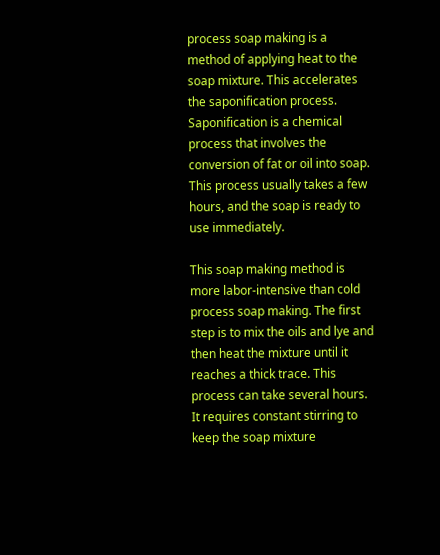process soap making is a method of applying heat to the soap mixture. This accelerates the saponification process. Saponification is a chemical process that involves the conversion of fat or oil into soap. This process usually takes a few hours, and the soap is ready to use immediately.

This soap making method is more labor-intensive than cold process soap making. The first step is to mix the oils and lye and then heat the mixture until it reaches a thick trace. This process can take several hours. It requires constant stirring to keep the soap mixture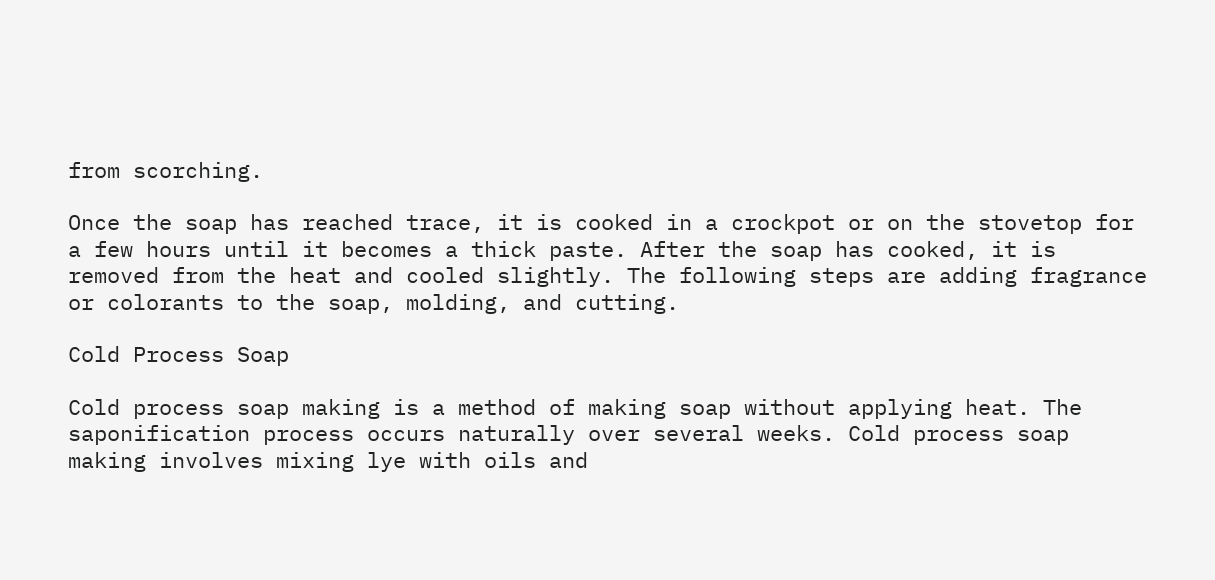from scorching.

Once the soap has reached trace, it is cooked in a crockpot or on the stovetop for a few hours until it becomes a thick paste. After the soap has cooked, it is removed from the heat and cooled slightly. The following steps are adding fragrance or colorants to the soap, molding, and cutting.

Cold Process Soap

Cold process soap making is a method of making soap without applying heat. The saponification process occurs naturally over several weeks. Cold process soap making involves mixing lye with oils and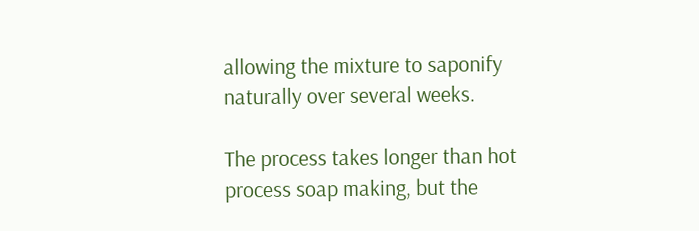allowing the mixture to saponify naturally over several weeks.

The process takes longer than hot process soap making, but the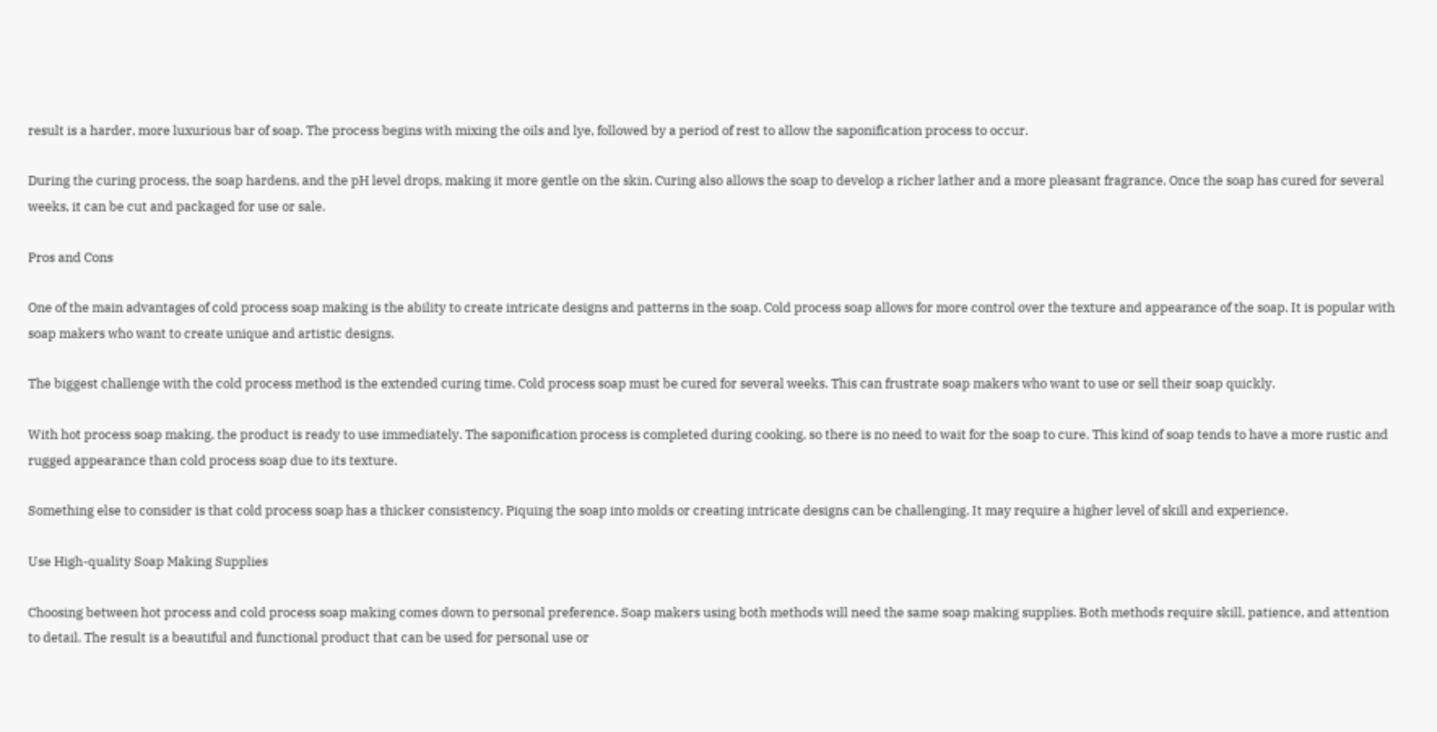result is a harder, more luxurious bar of soap. The process begins with mixing the oils and lye, followed by a period of rest to allow the saponification process to occur.

During the curing process, the soap hardens, and the pH level drops, making it more gentle on the skin. Curing also allows the soap to develop a richer lather and a more pleasant fragrance. Once the soap has cured for several weeks, it can be cut and packaged for use or sale.

Pros and Cons

One of the main advantages of cold process soap making is the ability to create intricate designs and patterns in the soap. Cold process soap allows for more control over the texture and appearance of the soap. It is popular with soap makers who want to create unique and artistic designs.

The biggest challenge with the cold process method is the extended curing time. Cold process soap must be cured for several weeks. This can frustrate soap makers who want to use or sell their soap quickly.

With hot process soap making, the product is ready to use immediately. The saponification process is completed during cooking, so there is no need to wait for the soap to cure. This kind of soap tends to have a more rustic and rugged appearance than cold process soap due to its texture.

Something else to consider is that cold process soap has a thicker consistency. Piquing the soap into molds or creating intricate designs can be challenging. It may require a higher level of skill and experience.

Use High-quality Soap Making Supplies

Choosing between hot process and cold process soap making comes down to personal preference. Soap makers using both methods will need the same soap making supplies. Both methods require skill, patience, and attention to detail. The result is a beautiful and functional product that can be used for personal use or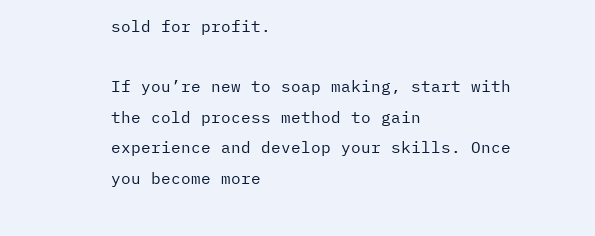sold for profit.

If you’re new to soap making, start with the cold process method to gain experience and develop your skills. Once you become more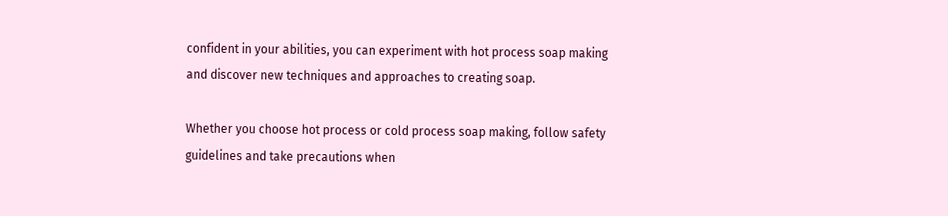confident in your abilities, you can experiment with hot process soap making and discover new techniques and approaches to creating soap.

Whether you choose hot process or cold process soap making, follow safety guidelines and take precautions when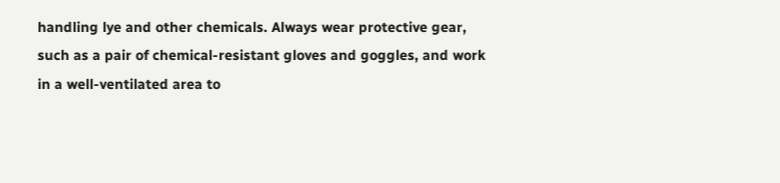handling lye and other chemicals. Always wear protective gear, such as a pair of chemical-resistant gloves and goggles, and work in a well-ventilated area to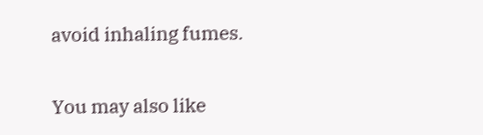avoid inhaling fumes.

You may also like